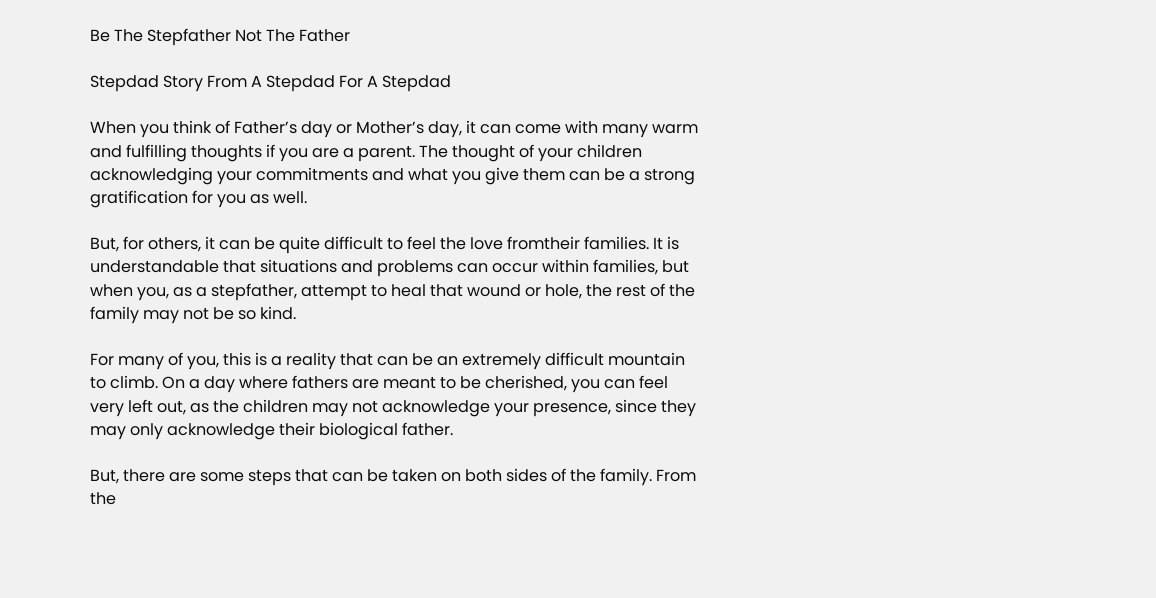Be The Stepfather Not The Father

Stepdad Story From A Stepdad For A Stepdad

When you think of Father’s day or Mother’s day, it can come with many warm and fulfilling thoughts if you are a parent. The thought of your children acknowledging your commitments and what you give them can be a strong gratification for you as well.

But, for others, it can be quite difficult to feel the love fromtheir families. It is understandable that situations and problems can occur within families, but when you, as a stepfather, attempt to heal that wound or hole, the rest of the family may not be so kind.

For many of you, this is a reality that can be an extremely difficult mountain to climb. On a day where fathers are meant to be cherished, you can feel very left out, as the children may not acknowledge your presence, since they may only acknowledge their biological father.

But, there are some steps that can be taken on both sides of the family. From the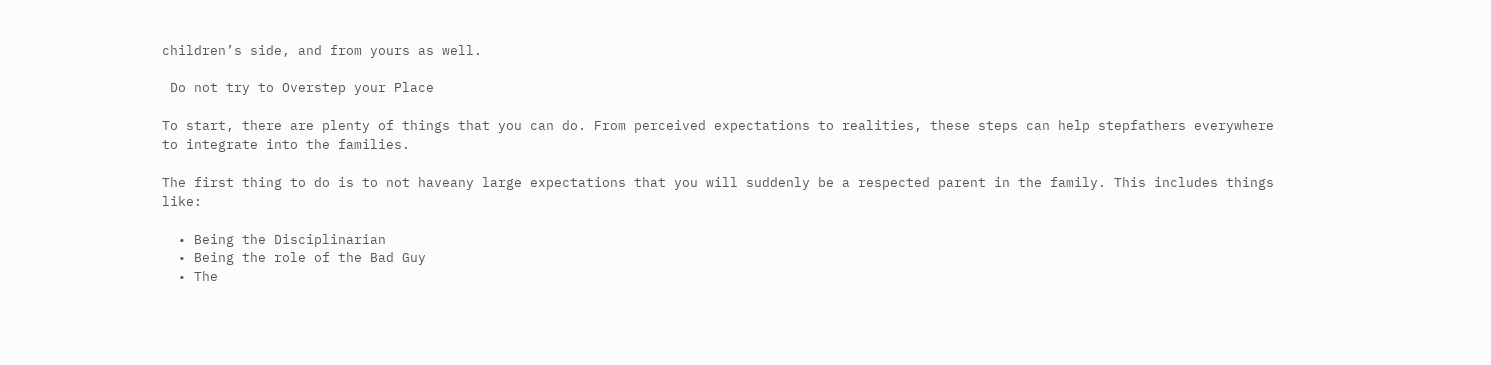children’s side, and from yours as well.

 Do not try to Overstep your Place

To start, there are plenty of things that you can do. From perceived expectations to realities, these steps can help stepfathers everywhere to integrate into the families.

The first thing to do is to not haveany large expectations that you will suddenly be a respected parent in the family. This includes things like:

  • Being the Disciplinarian
  • Being the role of the Bad Guy
  • The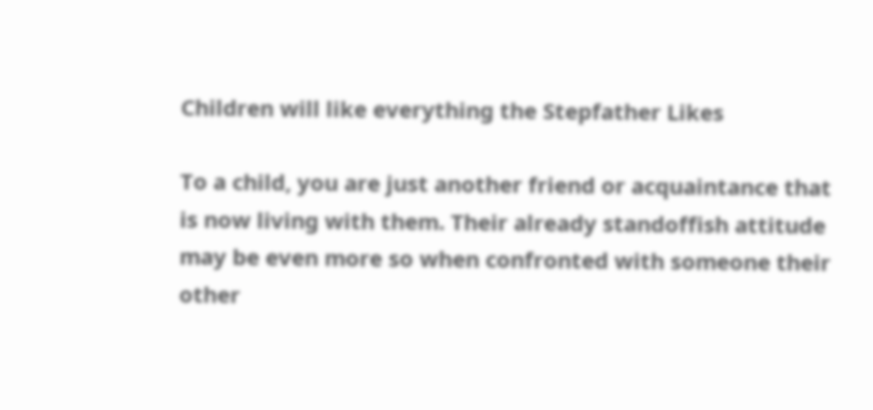Children will like everything the Stepfather Likes

To a child, you are just another friend or acquaintance that is now living with them. Their already standoffish attitude may be even more so when confronted with someone their other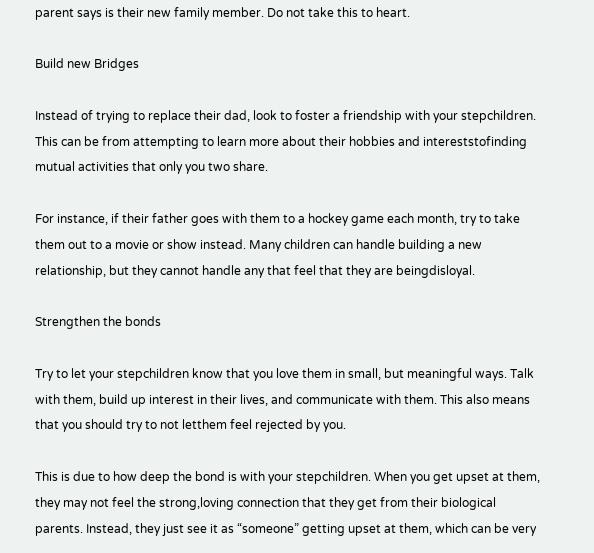parent says is their new family member. Do not take this to heart.

Build new Bridges

Instead of trying to replace their dad, look to foster a friendship with your stepchildren. This can be from attempting to learn more about their hobbies and intereststofinding mutual activities that only you two share.

For instance, if their father goes with them to a hockey game each month, try to take them out to a movie or show instead. Many children can handle building a new relationship, but they cannot handle any that feel that they are beingdisloyal.

Strengthen the bonds

Try to let your stepchildren know that you love them in small, but meaningful ways. Talk with them, build up interest in their lives, and communicate with them. This also means that you should try to not letthem feel rejected by you.

This is due to how deep the bond is with your stepchildren. When you get upset at them, they may not feel the strong,loving connection that they get from their biological parents. Instead, they just see it as “someone” getting upset at them, which can be very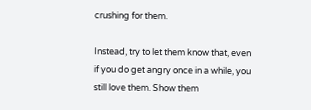crushing for them.

Instead, try to let them know that, even if you do get angry once in a while, you still love them. Show them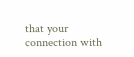that your connection with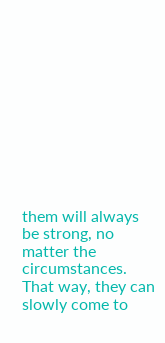them will always be strong, no matter the circumstances. That way, they can slowly come to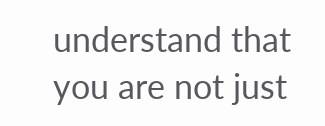understand that you are not just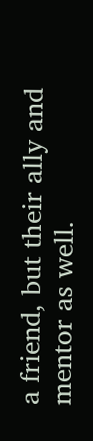a friend, but their ally and mentor as well.